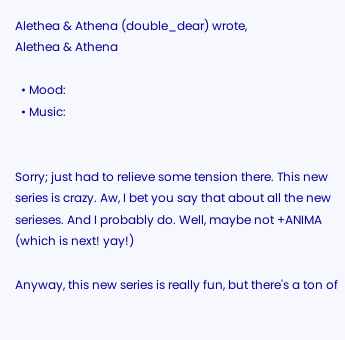Alethea & Athena (double_dear) wrote,
Alethea & Athena

  • Mood:
  • Music:


Sorry; just had to relieve some tension there. This new series is crazy. Aw, I bet you say that about all the new serieses. And I probably do. Well, maybe not +ANIMA (which is next! yay!)

Anyway, this new series is really fun, but there's a ton of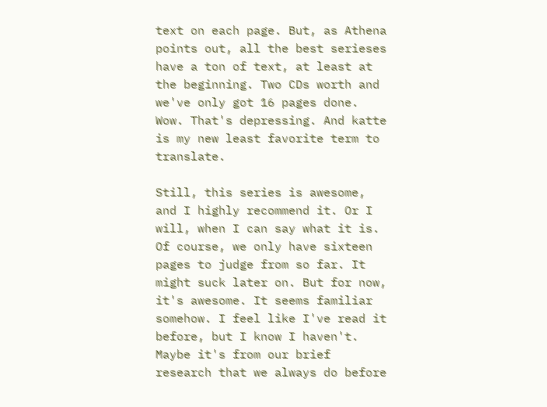text on each page. But, as Athena points out, all the best serieses have a ton of text, at least at the beginning. Two CDs worth and we've only got 16 pages done. Wow. That's depressing. And katte is my new least favorite term to translate.

Still, this series is awesome, and I highly recommend it. Or I will, when I can say what it is. Of course, we only have sixteen pages to judge from so far. It might suck later on. But for now, it's awesome. It seems familiar somehow. I feel like I've read it before, but I know I haven't. Maybe it's from our brief research that we always do before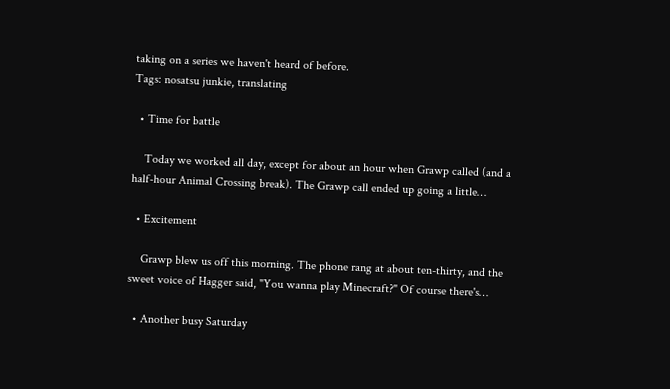taking on a series we haven't heard of before.
Tags: nosatsu junkie, translating

  • Time for battle

    Today we worked all day, except for about an hour when Grawp called (and a half-hour Animal Crossing break). The Grawp call ended up going a little…

  • Excitement

    Grawp blew us off this morning. The phone rang at about ten-thirty, and the sweet voice of Hagger said, "You wanna play Minecraft?" Of course there's…

  • Another busy Saturday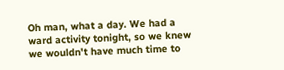Oh man, what a day. We had a ward activity tonight, so we knew we wouldn't have much time to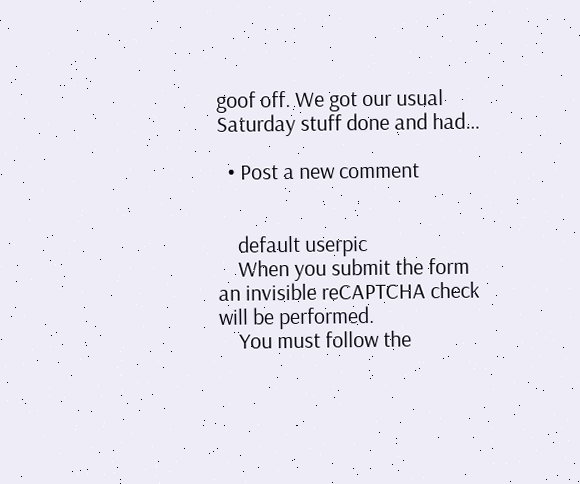goof off. We got our usual Saturday stuff done and had…

  • Post a new comment


    default userpic
    When you submit the form an invisible reCAPTCHA check will be performed.
    You must follow the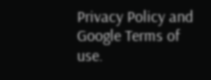Privacy Policy and Google Terms of use.